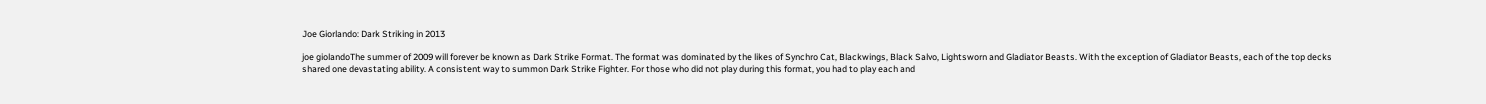Joe Giorlando: Dark Striking in 2013

joe giolandoThe summer of 2009 will forever be known as Dark Strike Format. The format was dominated by the likes of Synchro Cat, Blackwings, Black Salvo, Lightsworn and Gladiator Beasts. With the exception of Gladiator Beasts, each of the top decks shared one devastating ability. A consistent way to summon Dark Strike Fighter. For those who did not play during this format, you had to play each and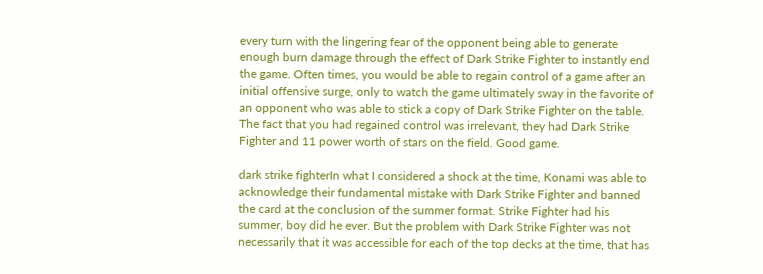every turn with the lingering fear of the opponent being able to generate enough burn damage through the effect of Dark Strike Fighter to instantly end the game. Often times, you would be able to regain control of a game after an initial offensive surge, only to watch the game ultimately sway in the favorite of an opponent who was able to stick a copy of Dark Strike Fighter on the table. The fact that you had regained control was irrelevant, they had Dark Strike Fighter and 11 power worth of stars on the field. Good game.

dark strike fighterIn what I considered a shock at the time, Konami was able to acknowledge their fundamental mistake with Dark Strike Fighter and banned the card at the conclusion of the summer format. Strike Fighter had his summer, boy did he ever. But the problem with Dark Strike Fighter was not necessarily that it was accessible for each of the top decks at the time, that has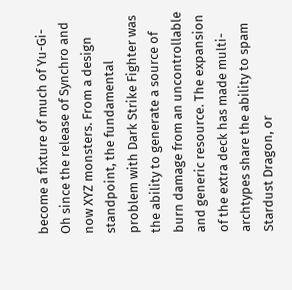become a fixture of much of Yu-Gi-Oh since the release of Synchro and now XYZ monsters. From a design standpoint, the fundamental problem with Dark Strike Fighter was the ability to generate a source of burn damage from an uncontrollable and generic resource. The expansion of the extra deck has made multi-archtypes share the ability to spam Stardust Dragon, or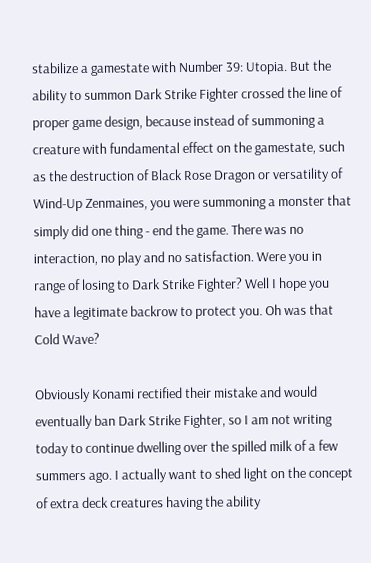stabilize a gamestate with Number 39: Utopia. But the ability to summon Dark Strike Fighter crossed the line of proper game design, because instead of summoning a creature with fundamental effect on the gamestate, such as the destruction of Black Rose Dragon or versatility of Wind-Up Zenmaines, you were summoning a monster that simply did one thing - end the game. There was no interaction, no play and no satisfaction. Were you in range of losing to Dark Strike Fighter? Well I hope you have a legitimate backrow to protect you. Oh was that Cold Wave?

Obviously Konami rectified their mistake and would eventually ban Dark Strike Fighter, so I am not writing today to continue dwelling over the spilled milk of a few summers ago. I actually want to shed light on the concept of extra deck creatures having the ability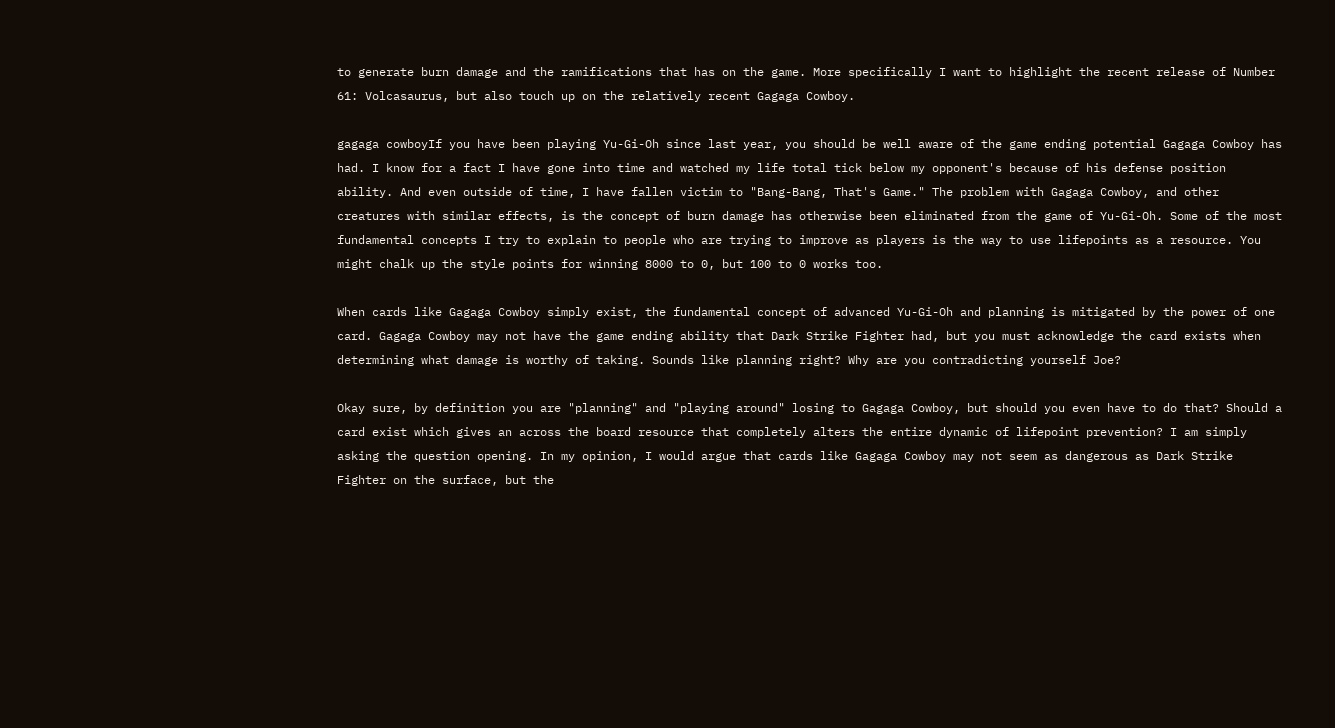to generate burn damage and the ramifications that has on the game. More specifically I want to highlight the recent release of Number 61: Volcasaurus, but also touch up on the relatively recent Gagaga Cowboy.

gagaga cowboyIf you have been playing Yu-Gi-Oh since last year, you should be well aware of the game ending potential Gagaga Cowboy has had. I know for a fact I have gone into time and watched my life total tick below my opponent's because of his defense position ability. And even outside of time, I have fallen victim to "Bang-Bang, That's Game." The problem with Gagaga Cowboy, and other creatures with similar effects, is the concept of burn damage has otherwise been eliminated from the game of Yu-Gi-Oh. Some of the most fundamental concepts I try to explain to people who are trying to improve as players is the way to use lifepoints as a resource. You might chalk up the style points for winning 8000 to 0, but 100 to 0 works too.

When cards like Gagaga Cowboy simply exist, the fundamental concept of advanced Yu-Gi-Oh and planning is mitigated by the power of one card. Gagaga Cowboy may not have the game ending ability that Dark Strike Fighter had, but you must acknowledge the card exists when determining what damage is worthy of taking. Sounds like planning right? Why are you contradicting yourself Joe?

Okay sure, by definition you are "planning" and "playing around" losing to Gagaga Cowboy, but should you even have to do that? Should a card exist which gives an across the board resource that completely alters the entire dynamic of lifepoint prevention? I am simply asking the question opening. In my opinion, I would argue that cards like Gagaga Cowboy may not seem as dangerous as Dark Strike Fighter on the surface, but the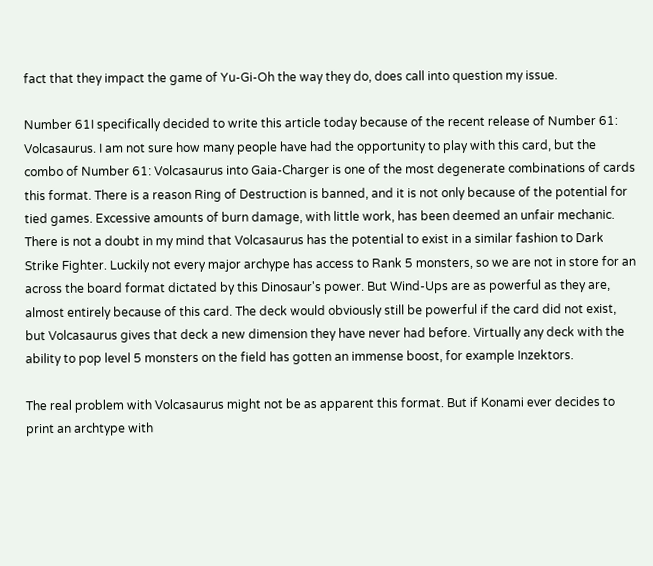fact that they impact the game of Yu-Gi-Oh the way they do, does call into question my issue.

Number 61I specifically decided to write this article today because of the recent release of Number 61: Volcasaurus. I am not sure how many people have had the opportunity to play with this card, but the combo of Number 61: Volcasaurus into Gaia-Charger is one of the most degenerate combinations of cards this format. There is a reason Ring of Destruction is banned, and it is not only because of the potential for tied games. Excessive amounts of burn damage, with little work, has been deemed an unfair mechanic. There is not a doubt in my mind that Volcasaurus has the potential to exist in a similar fashion to Dark Strike Fighter. Luckily not every major archype has access to Rank 5 monsters, so we are not in store for an across the board format dictated by this Dinosaur's power. But Wind-Ups are as powerful as they are, almost entirely because of this card. The deck would obviously still be powerful if the card did not exist, but Volcasaurus gives that deck a new dimension they have never had before. Virtually any deck with the ability to pop level 5 monsters on the field has gotten an immense boost, for example Inzektors.

The real problem with Volcasaurus might not be as apparent this format. But if Konami ever decides to print an archtype with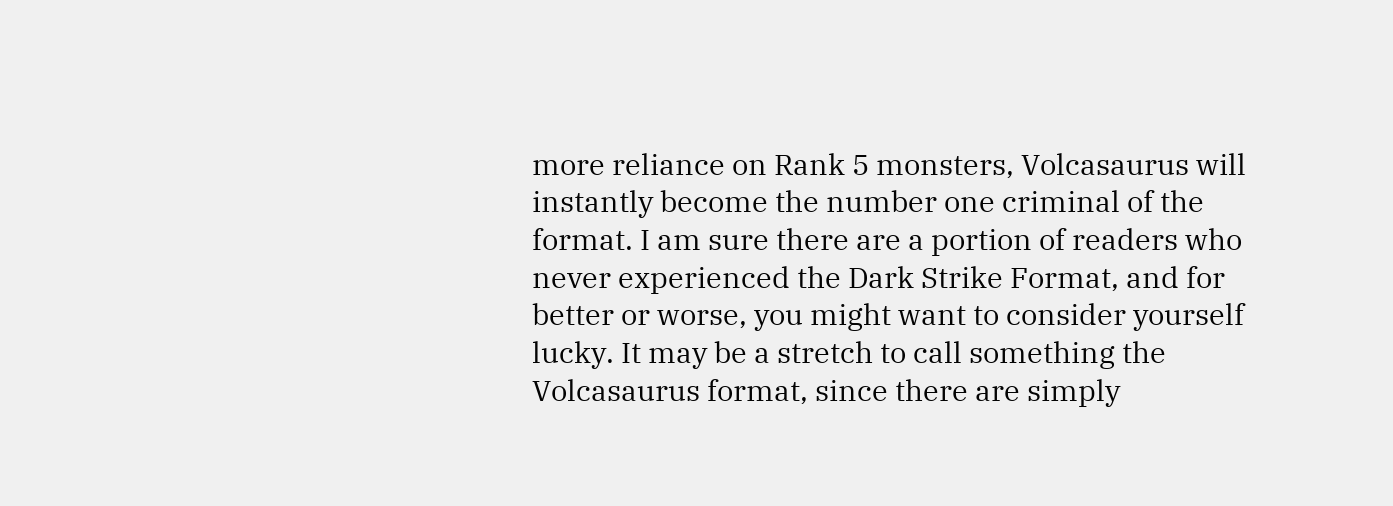more reliance on Rank 5 monsters, Volcasaurus will instantly become the number one criminal of the format. I am sure there are a portion of readers who never experienced the Dark Strike Format, and for better or worse, you might want to consider yourself lucky. It may be a stretch to call something the Volcasaurus format, since there are simply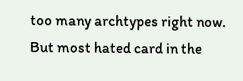too many archtypes right now. But most hated card in the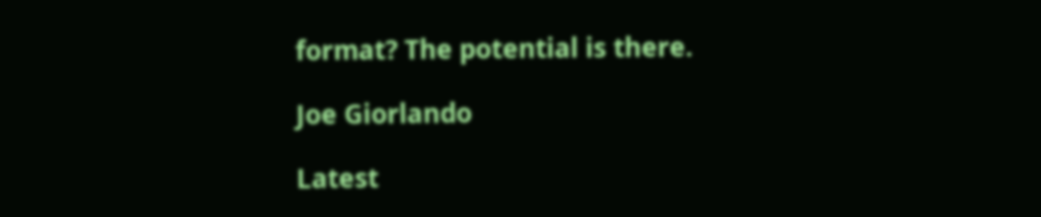format? The potential is there.

Joe Giorlando

Latest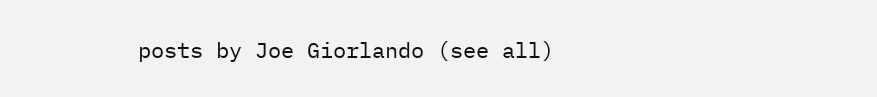posts by Joe Giorlando (see all)